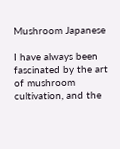Mushroom Japanese

I have always been fascinated by the art of mushroom cultivation, and the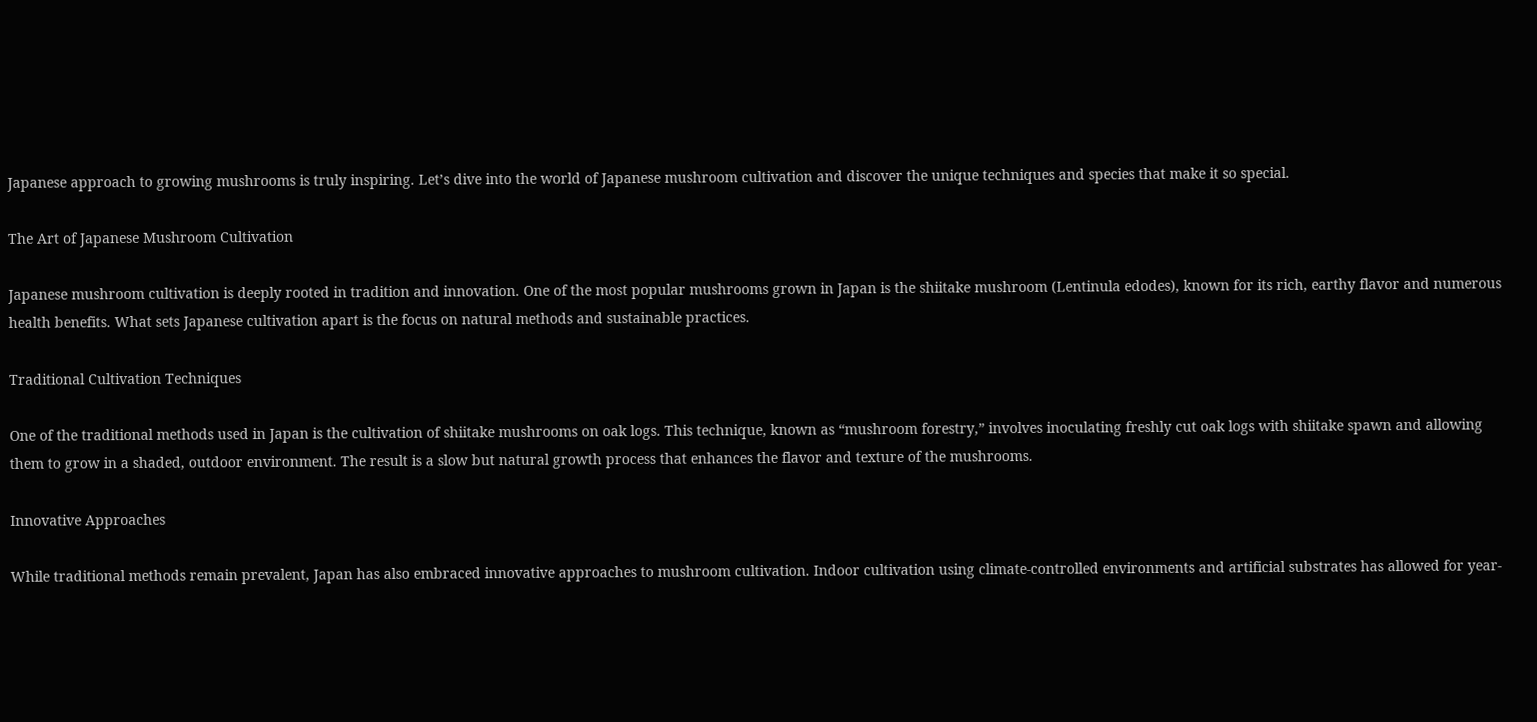Japanese approach to growing mushrooms is truly inspiring. Let’s dive into the world of Japanese mushroom cultivation and discover the unique techniques and species that make it so special.

The Art of Japanese Mushroom Cultivation

Japanese mushroom cultivation is deeply rooted in tradition and innovation. One of the most popular mushrooms grown in Japan is the shiitake mushroom (Lentinula edodes), known for its rich, earthy flavor and numerous health benefits. What sets Japanese cultivation apart is the focus on natural methods and sustainable practices.

Traditional Cultivation Techniques

One of the traditional methods used in Japan is the cultivation of shiitake mushrooms on oak logs. This technique, known as “mushroom forestry,” involves inoculating freshly cut oak logs with shiitake spawn and allowing them to grow in a shaded, outdoor environment. The result is a slow but natural growth process that enhances the flavor and texture of the mushrooms.

Innovative Approaches

While traditional methods remain prevalent, Japan has also embraced innovative approaches to mushroom cultivation. Indoor cultivation using climate-controlled environments and artificial substrates has allowed for year-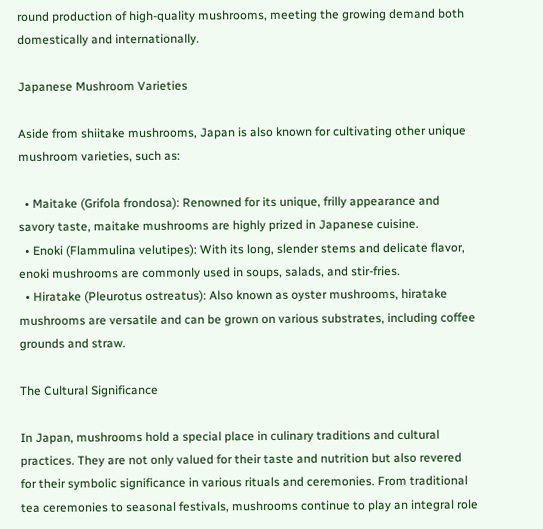round production of high-quality mushrooms, meeting the growing demand both domestically and internationally.

Japanese Mushroom Varieties

Aside from shiitake mushrooms, Japan is also known for cultivating other unique mushroom varieties, such as:

  • Maitake (Grifola frondosa): Renowned for its unique, frilly appearance and savory taste, maitake mushrooms are highly prized in Japanese cuisine.
  • Enoki (Flammulina velutipes): With its long, slender stems and delicate flavor, enoki mushrooms are commonly used in soups, salads, and stir-fries.
  • Hiratake (Pleurotus ostreatus): Also known as oyster mushrooms, hiratake mushrooms are versatile and can be grown on various substrates, including coffee grounds and straw.

The Cultural Significance

In Japan, mushrooms hold a special place in culinary traditions and cultural practices. They are not only valued for their taste and nutrition but also revered for their symbolic significance in various rituals and ceremonies. From traditional tea ceremonies to seasonal festivals, mushrooms continue to play an integral role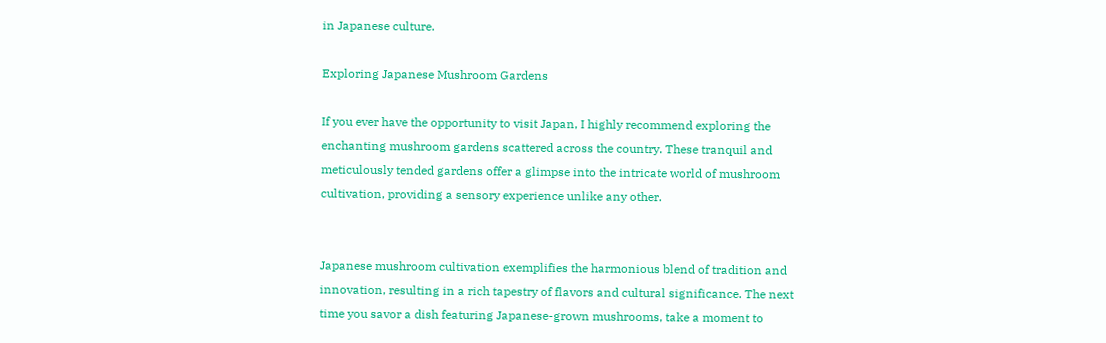in Japanese culture.

Exploring Japanese Mushroom Gardens

If you ever have the opportunity to visit Japan, I highly recommend exploring the enchanting mushroom gardens scattered across the country. These tranquil and meticulously tended gardens offer a glimpse into the intricate world of mushroom cultivation, providing a sensory experience unlike any other.


Japanese mushroom cultivation exemplifies the harmonious blend of tradition and innovation, resulting in a rich tapestry of flavors and cultural significance. The next time you savor a dish featuring Japanese-grown mushrooms, take a moment to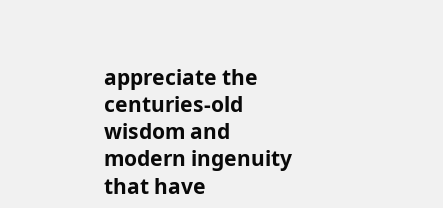appreciate the centuries-old wisdom and modern ingenuity that have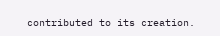contributed to its creation.